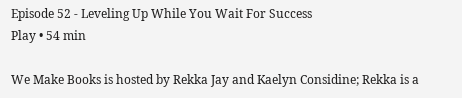Episode 52 - Leveling Up While You Wait For Success
Play • 54 min

We Make Books is hosted by Rekka Jay and Kaelyn Considine; Rekka is a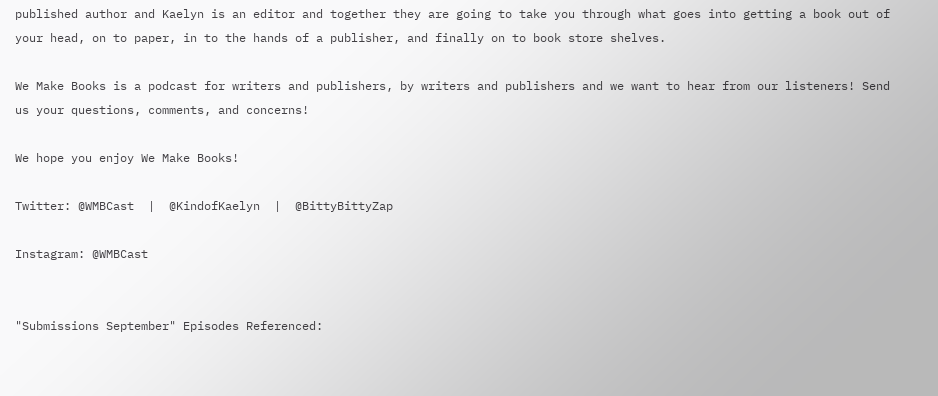published author and Kaelyn is an editor and together they are going to take you through what goes into getting a book out of your head, on to paper, in to the hands of a publisher, and finally on to book store shelves.

We Make Books is a podcast for writers and publishers, by writers and publishers and we want to hear from our listeners! Send us your questions, comments, and concerns!

We hope you enjoy We Make Books!

Twitter: @WMBCast  |  @KindofKaelyn  |  @BittyBittyZap

Instagram: @WMBCast


"Submissions September" Episodes Referenced: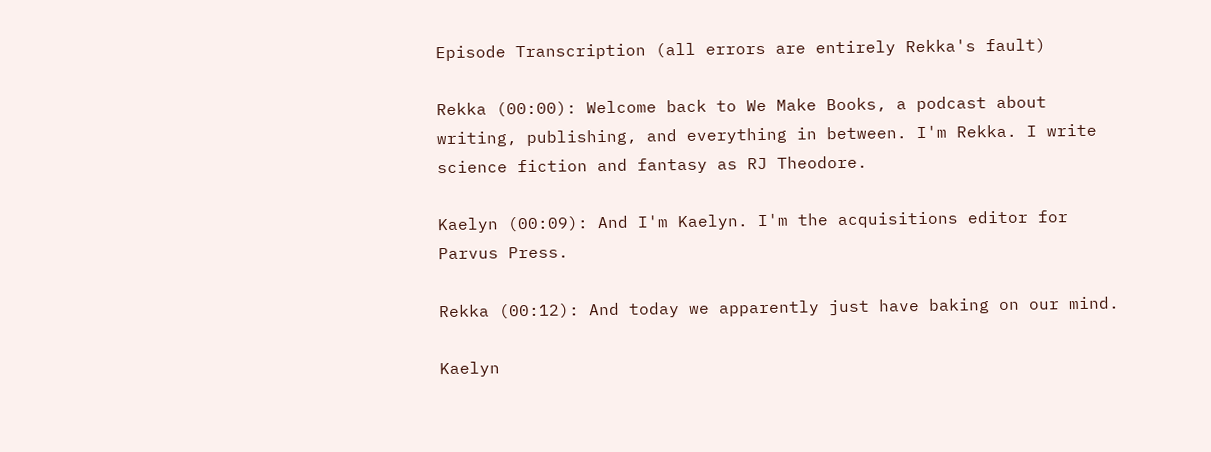Episode Transcription (all errors are entirely Rekka's fault)

Rekka (00:00): Welcome back to We Make Books, a podcast about writing, publishing, and everything in between. I'm Rekka. I write science fiction and fantasy as RJ Theodore.

Kaelyn (00:09): And I'm Kaelyn. I'm the acquisitions editor for Parvus Press.

Rekka (00:12): And today we apparently just have baking on our mind.

Kaelyn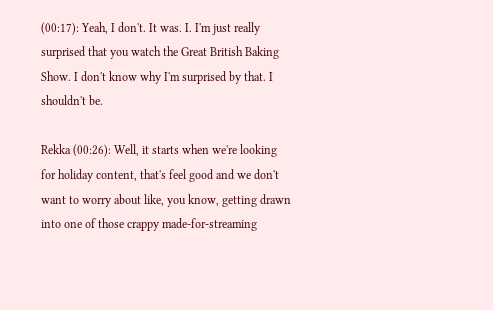(00:17): Yeah, I don't. It was. I. I'm just really surprised that you watch the Great British Baking Show. I don't know why I'm surprised by that. I shouldn't be.

Rekka (00:26): Well, it starts when we're looking for holiday content, that's feel good and we don't want to worry about like, you know, getting drawn into one of those crappy made-for-streaming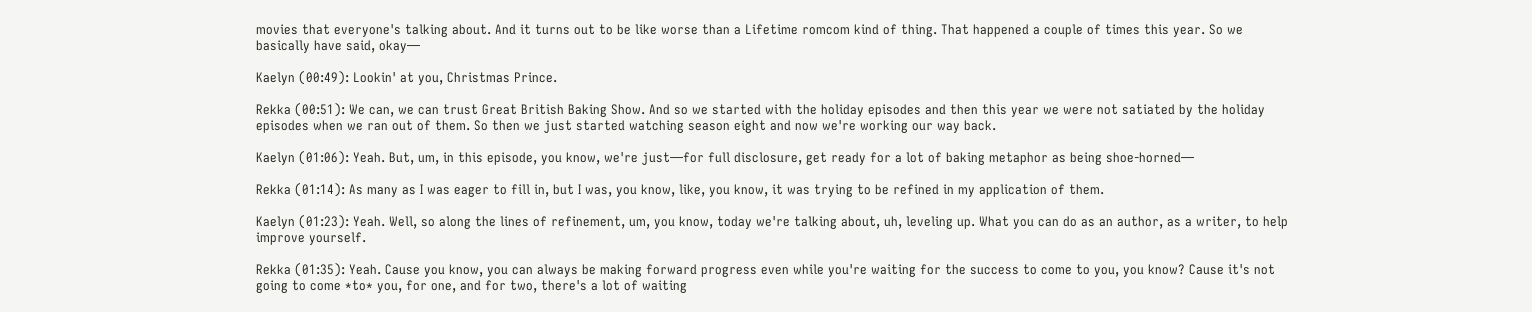movies that everyone's talking about. And it turns out to be like worse than a Lifetime romcom kind of thing. That happened a couple of times this year. So we basically have said, okay—

Kaelyn (00:49): Lookin' at you, Christmas Prince.

Rekka (00:51): We can, we can trust Great British Baking Show. And so we started with the holiday episodes and then this year we were not satiated by the holiday episodes when we ran out of them. So then we just started watching season eight and now we're working our way back.

Kaelyn (01:06): Yeah. But, um, in this episode, you know, we're just—for full disclosure, get ready for a lot of baking metaphor as being shoe-horned—

Rekka (01:14): As many as I was eager to fill in, but I was, you know, like, you know, it was trying to be refined in my application of them.

Kaelyn (01:23): Yeah. Well, so along the lines of refinement, um, you know, today we're talking about, uh, leveling up. What you can do as an author, as a writer, to help improve yourself.

Rekka (01:35): Yeah. Cause you know, you can always be making forward progress even while you're waiting for the success to come to you, you know? Cause it's not going to come *to* you, for one, and for two, there's a lot of waiting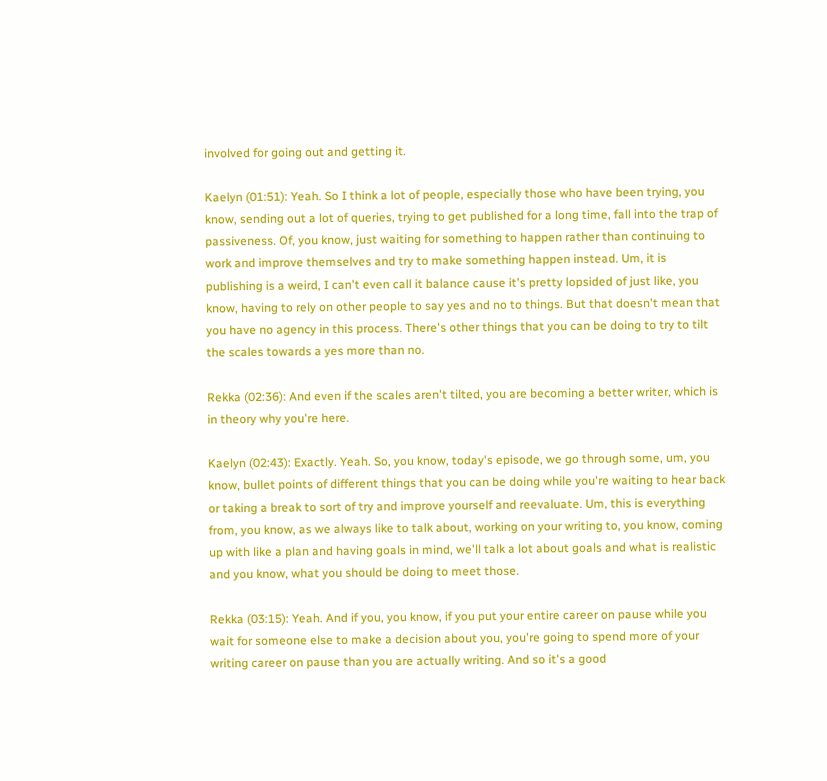involved for going out and getting it.

Kaelyn (01:51): Yeah. So I think a lot of people, especially those who have been trying, you know, sending out a lot of queries, trying to get published for a long time, fall into the trap of passiveness. Of, you know, just waiting for something to happen rather than continuing to work and improve themselves and try to make something happen instead. Um, it is publishing is a weird, I can't even call it balance cause it's pretty lopsided of just like, you know, having to rely on other people to say yes and no to things. But that doesn't mean that you have no agency in this process. There's other things that you can be doing to try to tilt the scales towards a yes more than no.

Rekka (02:36): And even if the scales aren't tilted, you are becoming a better writer, which is in theory why you're here.

Kaelyn (02:43): Exactly. Yeah. So, you know, today's episode, we go through some, um, you know, bullet points of different things that you can be doing while you're waiting to hear back or taking a break to sort of try and improve yourself and reevaluate. Um, this is everything from, you know, as we always like to talk about, working on your writing to, you know, coming up with like a plan and having goals in mind, we'll talk a lot about goals and what is realistic and you know, what you should be doing to meet those.

Rekka (03:15): Yeah. And if you, you know, if you put your entire career on pause while you wait for someone else to make a decision about you, you're going to spend more of your writing career on pause than you are actually writing. And so it's a good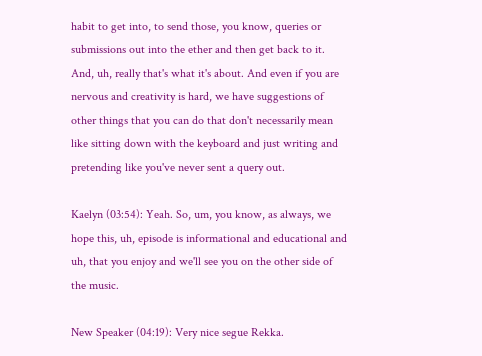habit to get into, to send those, you know, queries or submissions out into the ether and then get back to it. And, uh, really that's what it's about. And even if you are nervous and creativity is hard, we have suggestions of other things that you can do that don't necessarily mean like sitting down with the keyboard and just writing and pretending like you've never sent a query out.

Kaelyn (03:54): Yeah. So, um, you know, as always, we hope this, uh, episode is informational and educational and uh, that you enjoy and we'll see you on the other side of the music.

New Speaker (04:19): Very nice segue Rekka.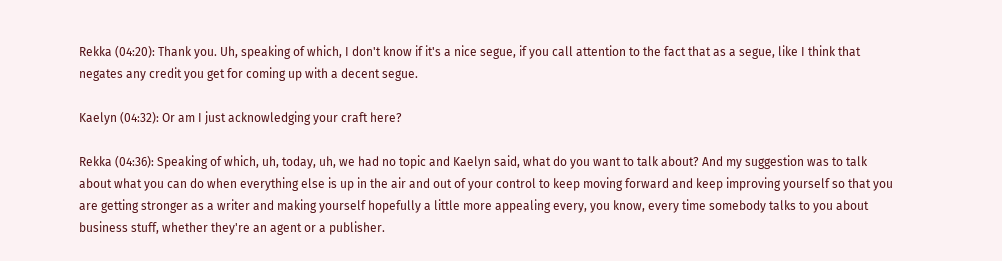Rekka (04:20): Thank you. Uh, speaking of which, I don't know if it's a nice segue, if you call attention to the fact that as a segue, like I think that negates any credit you get for coming up with a decent segue.

Kaelyn (04:32): Or am I just acknowledging your craft here?

Rekka (04:36): Speaking of which, uh, today, uh, we had no topic and Kaelyn said, what do you want to talk about? And my suggestion was to talk about what you can do when everything else is up in the air and out of your control to keep moving forward and keep improving yourself so that you are getting stronger as a writer and making yourself hopefully a little more appealing every, you know, every time somebody talks to you about business stuff, whether they're an agent or a publisher.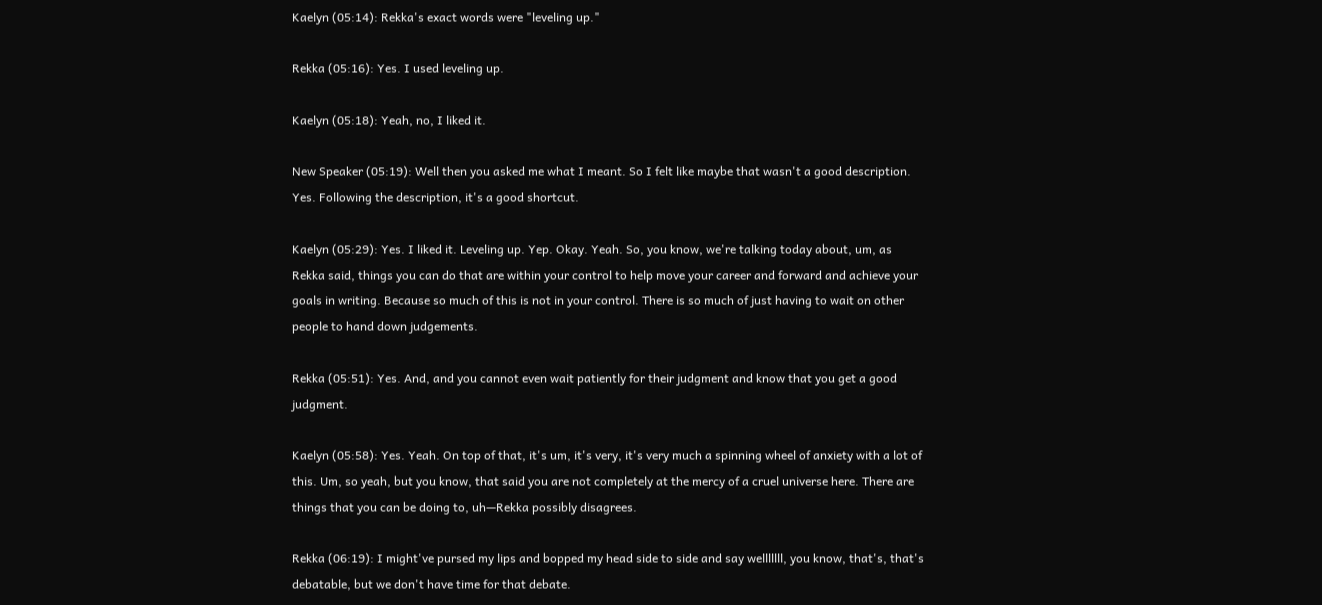Kaelyn (05:14): Rekka's exact words were "leveling up."

Rekka (05:16): Yes. I used leveling up.

Kaelyn (05:18): Yeah, no, I liked it.

New Speaker (05:19): Well then you asked me what I meant. So I felt like maybe that wasn't a good description. Yes. Following the description, it's a good shortcut.

Kaelyn (05:29): Yes. I liked it. Leveling up. Yep. Okay. Yeah. So, you know, we're talking today about, um, as Rekka said, things you can do that are within your control to help move your career and forward and achieve your goals in writing. Because so much of this is not in your control. There is so much of just having to wait on other people to hand down judgements.

Rekka (05:51): Yes. And, and you cannot even wait patiently for their judgment and know that you get a good judgment.

Kaelyn (05:58): Yes. Yeah. On top of that, it's um, it's very, it's very much a spinning wheel of anxiety with a lot of this. Um, so yeah, but you know, that said you are not completely at the mercy of a cruel universe here. There are things that you can be doing to, uh—Rekka possibly disagrees.

Rekka (06:19): I might've pursed my lips and bopped my head side to side and say welllllll, you know, that's, that's debatable, but we don't have time for that debate.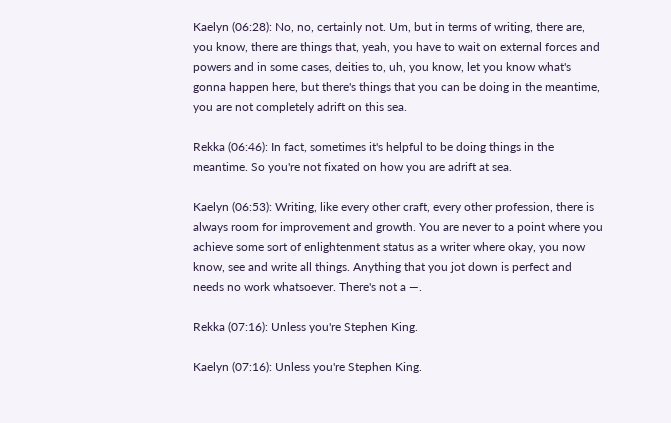Kaelyn (06:28): No, no, certainly not. Um, but in terms of writing, there are, you know, there are things that, yeah, you have to wait on external forces and powers and in some cases, deities to, uh, you know, let you know what's gonna happen here, but there's things that you can be doing in the meantime, you are not completely adrift on this sea.

Rekka (06:46): In fact, sometimes it's helpful to be doing things in the meantime. So you're not fixated on how you are adrift at sea.

Kaelyn (06:53): Writing, like every other craft, every other profession, there is always room for improvement and growth. You are never to a point where you achieve some sort of enlightenment status as a writer where okay, you now know, see and write all things. Anything that you jot down is perfect and needs no work whatsoever. There's not a —.

Rekka (07:16): Unless you're Stephen King.

Kaelyn (07:16): Unless you're Stephen King.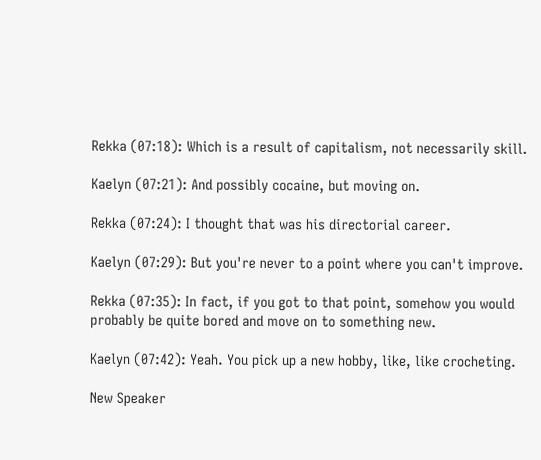Rekka (07:18): Which is a result of capitalism, not necessarily skill.

Kaelyn (07:21): And possibly cocaine, but moving on.

Rekka (07:24): I thought that was his directorial career.

Kaelyn (07:29): But you're never to a point where you can't improve.

Rekka (07:35): In fact, if you got to that point, somehow you would probably be quite bored and move on to something new.

Kaelyn (07:42): Yeah. You pick up a new hobby, like, like crocheting.

New Speaker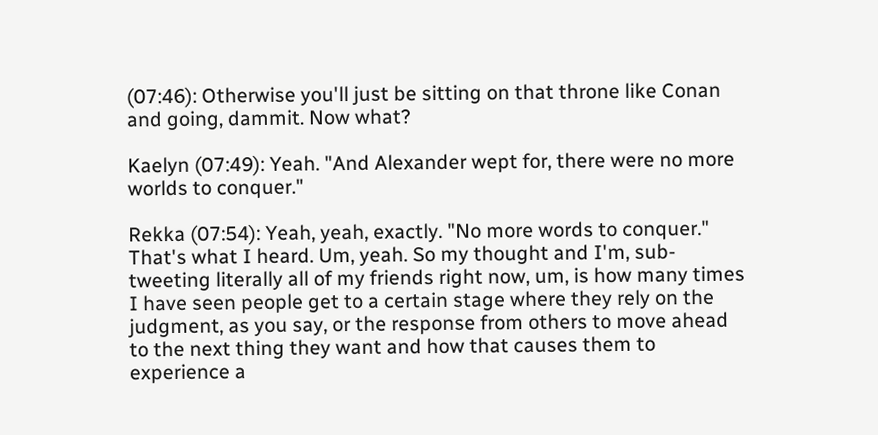(07:46): Otherwise you'll just be sitting on that throne like Conan and going, dammit. Now what?

Kaelyn (07:49): Yeah. "And Alexander wept for, there were no more worlds to conquer."

Rekka (07:54): Yeah, yeah, exactly. "No more words to conquer." That's what I heard. Um, yeah. So my thought and I'm, sub-tweeting literally all of my friends right now, um, is how many times I have seen people get to a certain stage where they rely on the judgment, as you say, or the response from others to move ahead to the next thing they want and how that causes them to experience a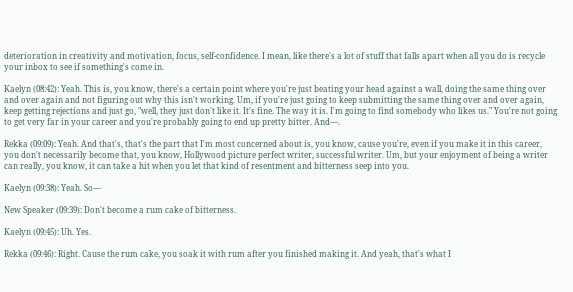deterioration in creativity and motivation, focus, self-confidence. I mean, like there's a lot of stuff that falls apart when all you do is recycle your inbox to see if something's come in.

Kaelyn (08:42): Yeah. This is, you know, there's a certain point where you're just beating your head against a wall, doing the same thing over and over again and not figuring out why this isn't working. Um, if you're just going to keep submitting the same thing over and over again, keep getting rejections and just go, "well, they just don't like it. It's fine. The way it is. I'm going to find somebody who likes us." You're not going to get very far in your career and you're probably going to end up pretty bitter. And—.

Rekka (09:09): Yeah. And that's, that's the part that I'm most concerned about is, you know, cause you're, even if you make it in this career, you don't necessarily become that, you know, Hollywood picture perfect writer, successful writer. Um, but your enjoyment of being a writer can really, you know, it can take a hit when you let that kind of resentment and bitterness seep into you.

Kaelyn (09:38): Yeah. So—

New Speaker (09:39): Don't become a rum cake of bitterness.

Kaelyn (09:45): Uh. Yes.

Rekka (09:46): Right. Cause the rum cake, you soak it with rum after you finished making it. And yeah, that's what I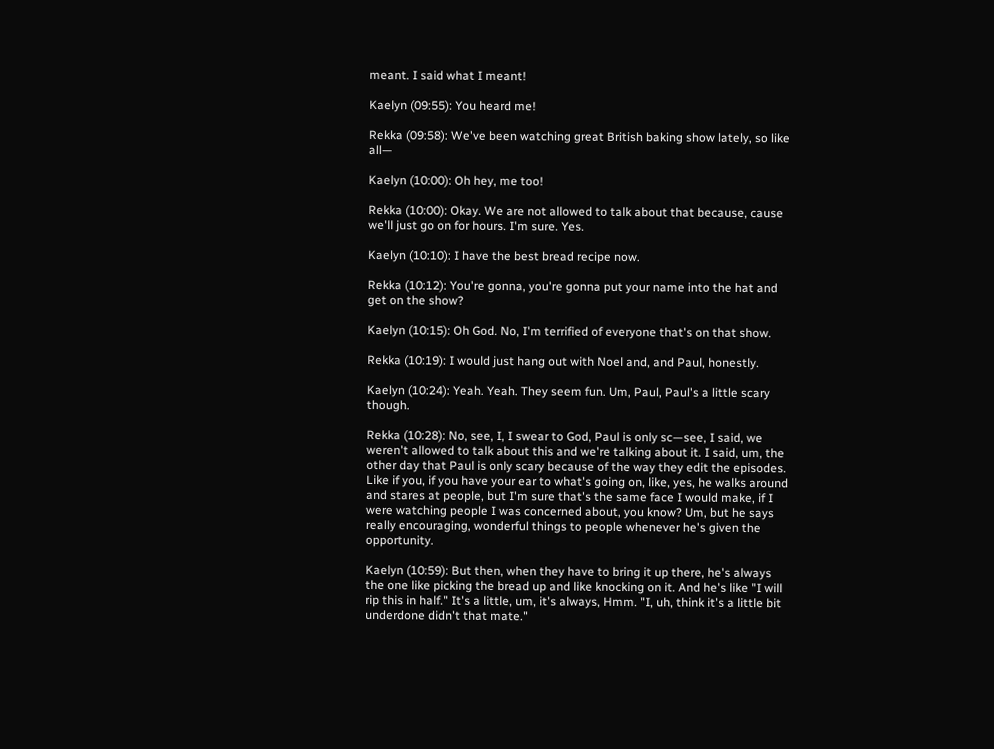meant. I said what I meant!

Kaelyn (09:55): You heard me!

Rekka (09:58): We've been watching great British baking show lately, so like all—

Kaelyn (10:00): Oh hey, me too!

Rekka (10:00): Okay. We are not allowed to talk about that because, cause we'll just go on for hours. I'm sure. Yes.

Kaelyn (10:10): I have the best bread recipe now.

Rekka (10:12): You're gonna, you're gonna put your name into the hat and get on the show?

Kaelyn (10:15): Oh God. No, I'm terrified of everyone that's on that show.

Rekka (10:19): I would just hang out with Noel and, and Paul, honestly.

Kaelyn (10:24): Yeah. Yeah. They seem fun. Um, Paul, Paul's a little scary though.

Rekka (10:28): No, see, I, I swear to God, Paul is only sc—see, I said, we weren't allowed to talk about this and we're talking about it. I said, um, the other day that Paul is only scary because of the way they edit the episodes. Like if you, if you have your ear to what's going on, like, yes, he walks around and stares at people, but I'm sure that's the same face I would make, if I were watching people I was concerned about, you know? Um, but he says really encouraging, wonderful things to people whenever he's given the opportunity.

Kaelyn (10:59): But then, when they have to bring it up there, he's always the one like picking the bread up and like knocking on it. And he's like "I will rip this in half." It's a little, um, it's always, Hmm. "I, uh, think it's a little bit underdone didn't that mate."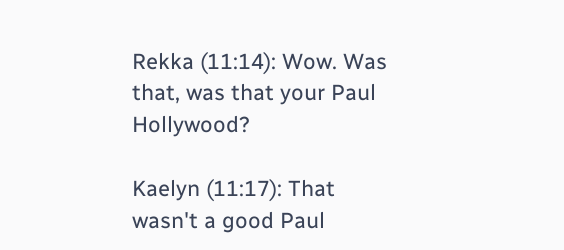Rekka (11:14): Wow. Was that, was that your Paul Hollywood?

Kaelyn (11:17): That wasn't a good Paul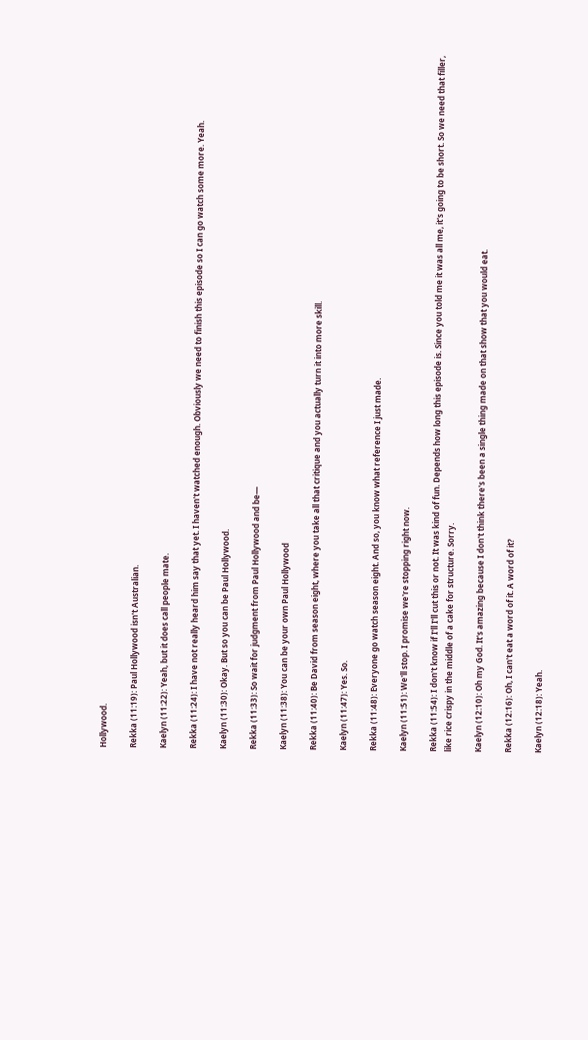Hollywood.

Rekka (11:19): Paul Hollywood isn't Australian.

Kaelyn (11:22): Yeah, but it does call people mate.

Rekka (11:24): I have not really heard him say that yet. I haven't watched enough. Obviously we need to finish this episode so I can go watch some more. Yeah.

Kaelyn (11:30): Okay. But so you can be Paul Hollywood.

Rekka (11:33): So wait for judgment from Paul Hollywood and be—

Kaelyn (11:38): You can be your own Paul Hollywood

Rekka (11:40): Be David from season eight, where you take all that critique and you actually turn it into more skill.

Kaelyn (11:47): Yes. So.

Rekka (11:48): Everyone go watch season eight. And so, you know what reference I just made.

Kaelyn (11:51): We'll stop. I promise we're stopping right now.

Rekka (11:54): I don't know if I'll I'll cut this or not. It was kind of fun. Depends how long this episode is. Since you told me it was all me, it's going to be short. So we need that filler, like rice crispy in the middle of a cake for structure. Sorry.

Kaelyn (12:10): Oh my God. It's amazing because I don't think there's been a single thing made on that show that you would eat.

Rekka (12:16): Oh, I can't eat a word of it. A word of it?

Kaelyn (12:18): Yeah.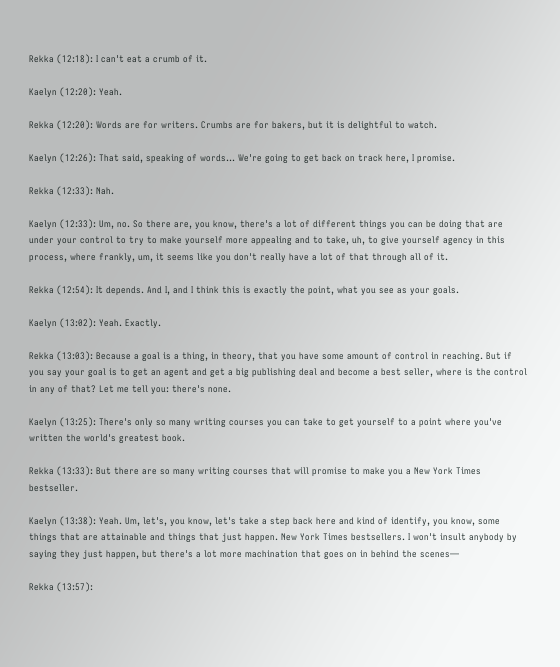Rekka (12:18): I can't eat a crumb of it.

Kaelyn (12:20): Yeah.

Rekka (12:20): Words are for writers. Crumbs are for bakers, but it is delightful to watch.

Kaelyn (12:26): That said, speaking of words... We're going to get back on track here, I promise.

Rekka (12:33): Nah.

Kaelyn (12:33): Um, no. So there are, you know, there's a lot of different things you can be doing that are under your control to try to make yourself more appealing and to take, uh, to give yourself agency in this process, where frankly, um, it seems like you don't really have a lot of that through all of it.

Rekka (12:54): It depends. And I, and I think this is exactly the point, what you see as your goals.

Kaelyn (13:02): Yeah. Exactly.

Rekka (13:03): Because a goal is a thing, in theory, that you have some amount of control in reaching. But if you say your goal is to get an agent and get a big publishing deal and become a best seller, where is the control in any of that? Let me tell you: there's none.

Kaelyn (13:25): There's only so many writing courses you can take to get yourself to a point where you've written the world's greatest book.

Rekka (13:33): But there are so many writing courses that will promise to make you a New York Times bestseller.

Kaelyn (13:38): Yeah. Um, let's, you know, let's take a step back here and kind of identify, you know, some things that are attainable and things that just happen. New York Times bestsellers. I won't insult anybody by saying they just happen, but there's a lot more machination that goes on in behind the scenes—

Rekka (13:57):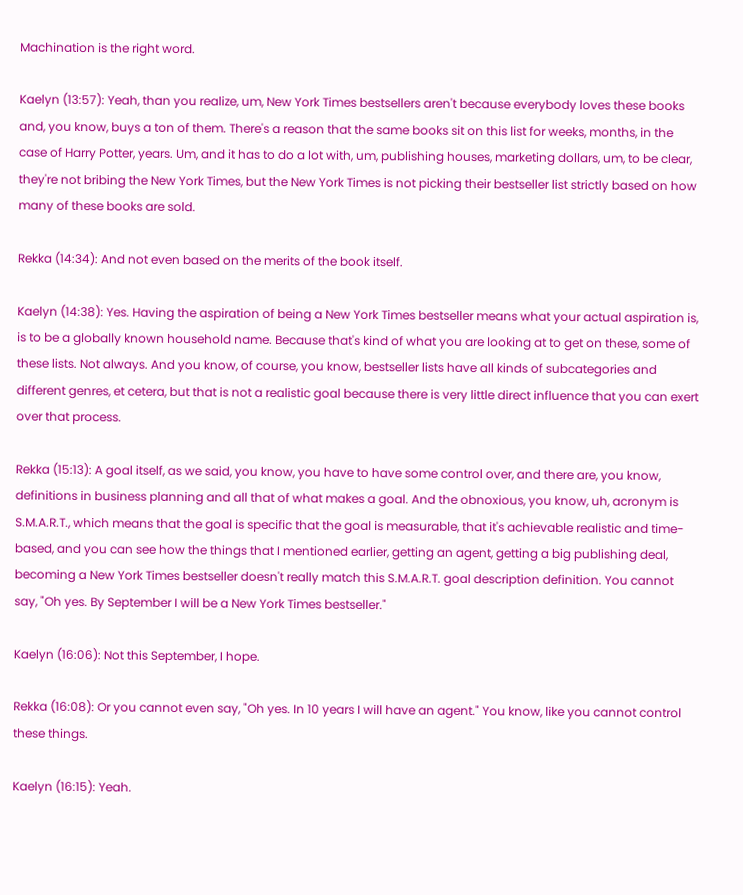Machination is the right word.

Kaelyn (13:57): Yeah, than you realize, um, New York Times bestsellers aren't because everybody loves these books and, you know, buys a ton of them. There's a reason that the same books sit on this list for weeks, months, in the case of Harry Potter, years. Um, and it has to do a lot with, um, publishing houses, marketing dollars, um, to be clear, they're not bribing the New York Times, but the New York Times is not picking their bestseller list strictly based on how many of these books are sold.

Rekka (14:34): And not even based on the merits of the book itself.

Kaelyn (14:38): Yes. Having the aspiration of being a New York Times bestseller means what your actual aspiration is, is to be a globally known household name. Because that's kind of what you are looking at to get on these, some of these lists. Not always. And you know, of course, you know, bestseller lists have all kinds of subcategories and different genres, et cetera, but that is not a realistic goal because there is very little direct influence that you can exert over that process.

Rekka (15:13): A goal itself, as we said, you know, you have to have some control over, and there are, you know, definitions in business planning and all that of what makes a goal. And the obnoxious, you know, uh, acronym is S.M.A.R.T., which means that the goal is specific that the goal is measurable, that it's achievable realistic and time-based, and you can see how the things that I mentioned earlier, getting an agent, getting a big publishing deal, becoming a New York Times bestseller doesn't really match this S.M.A.R.T. goal description definition. You cannot say, "Oh yes. By September I will be a New York Times bestseller."

Kaelyn (16:06): Not this September, I hope.

Rekka (16:08): Or you cannot even say, "Oh yes. In 10 years I will have an agent." You know, like you cannot control these things.

Kaelyn (16:15): Yeah.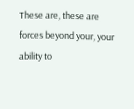These are, these are forces beyond your, your ability to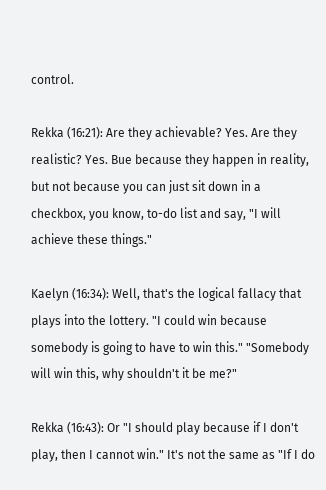control.

Rekka (16:21): Are they achievable? Yes. Are they realistic? Yes. Bue because they happen in reality, but not because you can just sit down in a checkbox, you know, to-do list and say, "I will achieve these things."

Kaelyn (16:34): Well, that's the logical fallacy that plays into the lottery. "I could win because somebody is going to have to win this." "Somebody will win this, why shouldn't it be me?"

Rekka (16:43): Or "I should play because if I don't play, then I cannot win." It's not the same as "If I do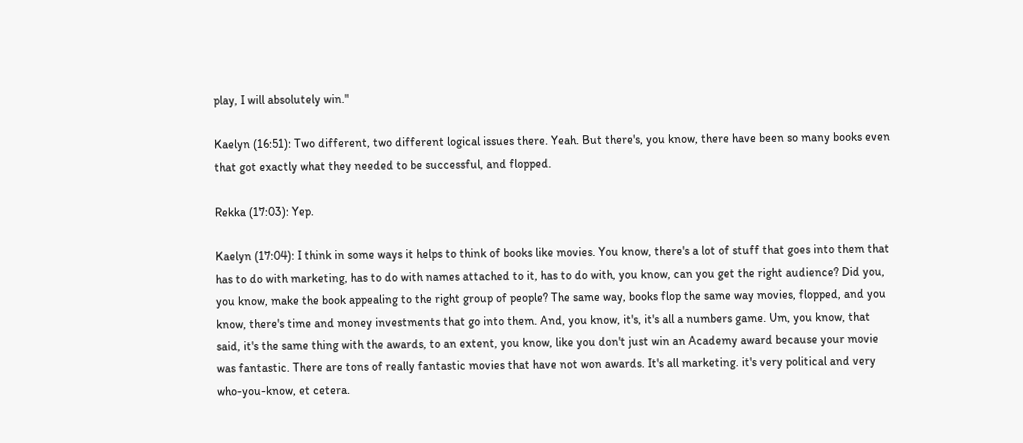play, I will absolutely win."

Kaelyn (16:51): Two different, two different logical issues there. Yeah. But there's, you know, there have been so many books even that got exactly what they needed to be successful, and flopped.

Rekka (17:03): Yep.

Kaelyn (17:04): I think in some ways it helps to think of books like movies. You know, there's a lot of stuff that goes into them that has to do with marketing, has to do with names attached to it, has to do with, you know, can you get the right audience? Did you, you know, make the book appealing to the right group of people? The same way, books flop the same way movies, flopped, and you know, there's time and money investments that go into them. And, you know, it's, it's all a numbers game. Um, you know, that said, it's the same thing with the awards, to an extent, you know, like you don't just win an Academy award because your movie was fantastic. There are tons of really fantastic movies that have not won awards. It's all marketing. it's very political and very who-you-know, et cetera.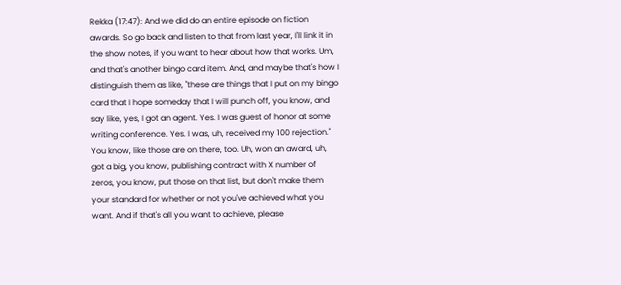Rekka (17:47): And we did do an entire episode on fiction awards. So go back and listen to that from last year, I'll link it in the show notes, if you want to hear about how that works. Um, and that's another bingo card item. And, and maybe that's how I distinguish them as like, "these are things that I put on my bingo card that I hope someday that I will punch off, you know, and say like, yes, I got an agent. Yes. I was guest of honor at some writing conference. Yes. I was, uh, received my 100 rejection." You know, like those are on there, too. Uh, won an award, uh, got a big, you know, publishing contract with X number of zeros, you know, put those on that list, but don't make them your standard for whether or not you've achieved what you want. And if that's all you want to achieve, please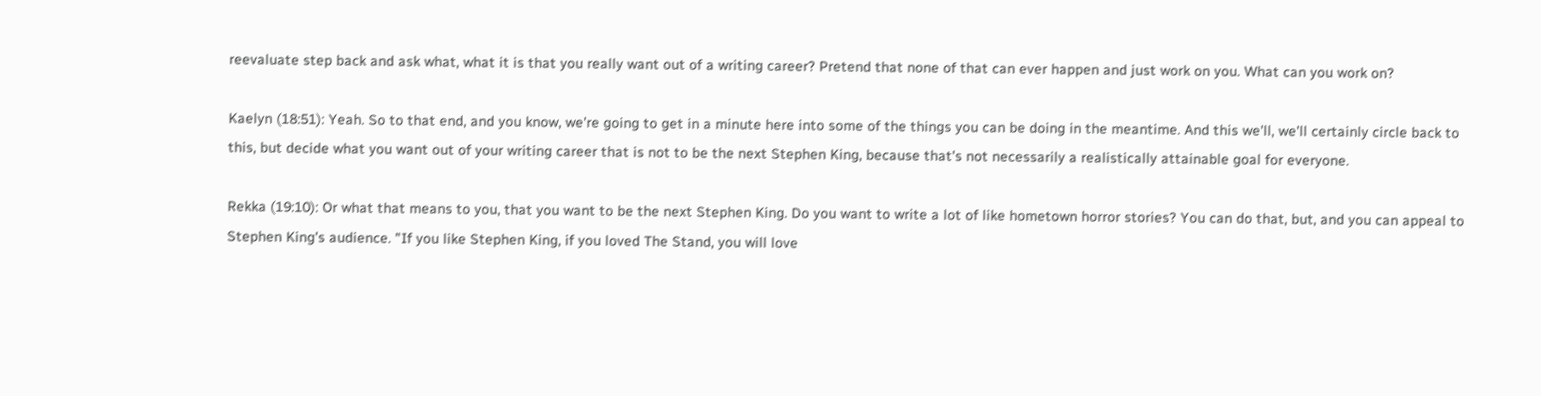reevaluate step back and ask what, what it is that you really want out of a writing career? Pretend that none of that can ever happen and just work on you. What can you work on?

Kaelyn (18:51): Yeah. So to that end, and you know, we're going to get in a minute here into some of the things you can be doing in the meantime. And this we'll, we'll certainly circle back to this, but decide what you want out of your writing career that is not to be the next Stephen King, because that's not necessarily a realistically attainable goal for everyone.

Rekka (19:10): Or what that means to you, that you want to be the next Stephen King. Do you want to write a lot of like hometown horror stories? You can do that, but, and you can appeal to Stephen King's audience. "If you like Stephen King, if you loved The Stand, you will love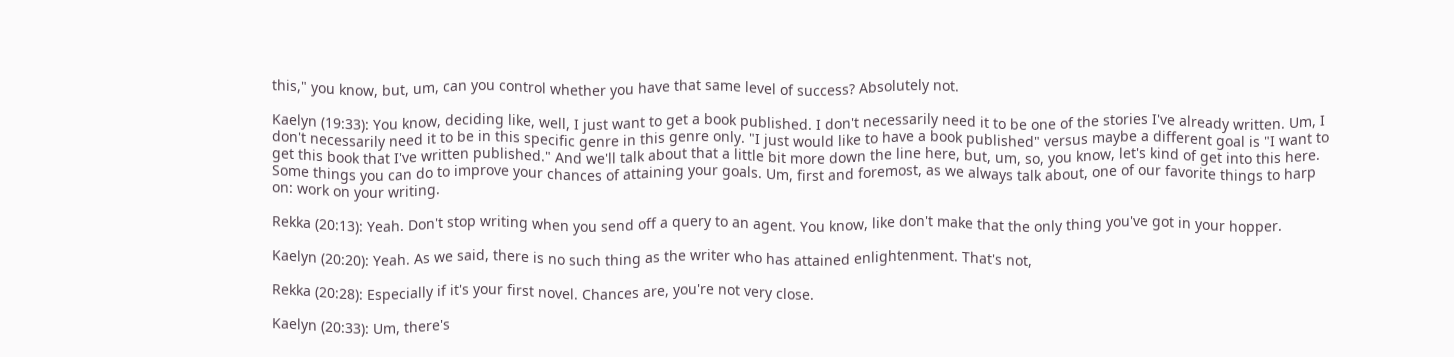this," you know, but, um, can you control whether you have that same level of success? Absolutely not.

Kaelyn (19:33): You know, deciding like, well, I just want to get a book published. I don't necessarily need it to be one of the stories I've already written. Um, I don't necessarily need it to be in this specific genre in this genre only. "I just would like to have a book published" versus maybe a different goal is "I want to get this book that I've written published." And we'll talk about that a little bit more down the line here, but, um, so, you know, let's kind of get into this here. Some things you can do to improve your chances of attaining your goals. Um, first and foremost, as we always talk about, one of our favorite things to harp on: work on your writing.

Rekka (20:13): Yeah. Don't stop writing when you send off a query to an agent. You know, like don't make that the only thing you've got in your hopper.

Kaelyn (20:20): Yeah. As we said, there is no such thing as the writer who has attained enlightenment. That's not,

Rekka (20:28): Especially if it's your first novel. Chances are, you're not very close.

Kaelyn (20:33): Um, there's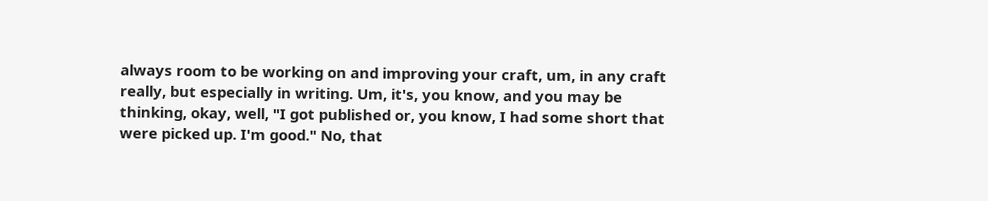always room to be working on and improving your craft, um, in any craft really, but especially in writing. Um, it's, you know, and you may be thinking, okay, well, "I got published or, you know, I had some short that were picked up. I'm good." No, that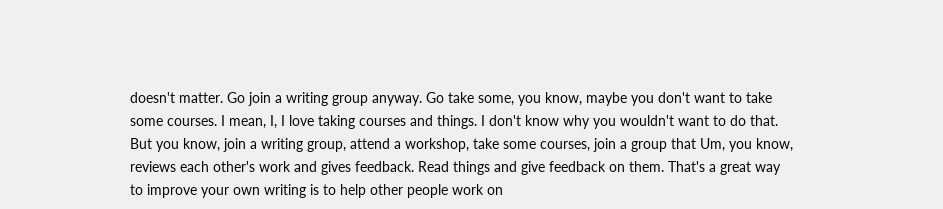doesn't matter. Go join a writing group anyway. Go take some, you know, maybe you don't want to take some courses. I mean, I, I love taking courses and things. I don't know why you wouldn't want to do that. But you know, join a writing group, attend a workshop, take some courses, join a group that Um, you know, reviews each other's work and gives feedback. Read things and give feedback on them. That's a great way to improve your own writing is to help other people work on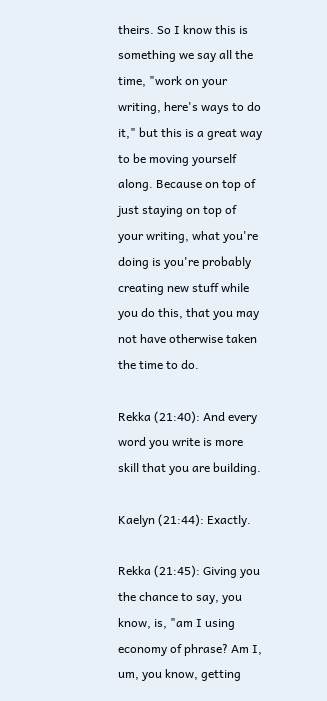theirs. So I know this is something we say all the time, "work on your writing, here's ways to do it," but this is a great way to be moving yourself along. Because on top of just staying on top of your writing, what you're doing is you're probably creating new stuff while you do this, that you may not have otherwise taken the time to do.

Rekka (21:40): And every word you write is more skill that you are building.

Kaelyn (21:44): Exactly.

Rekka (21:45): Giving you the chance to say, you know, is, "am I using economy of phrase? Am I, um, you know, getting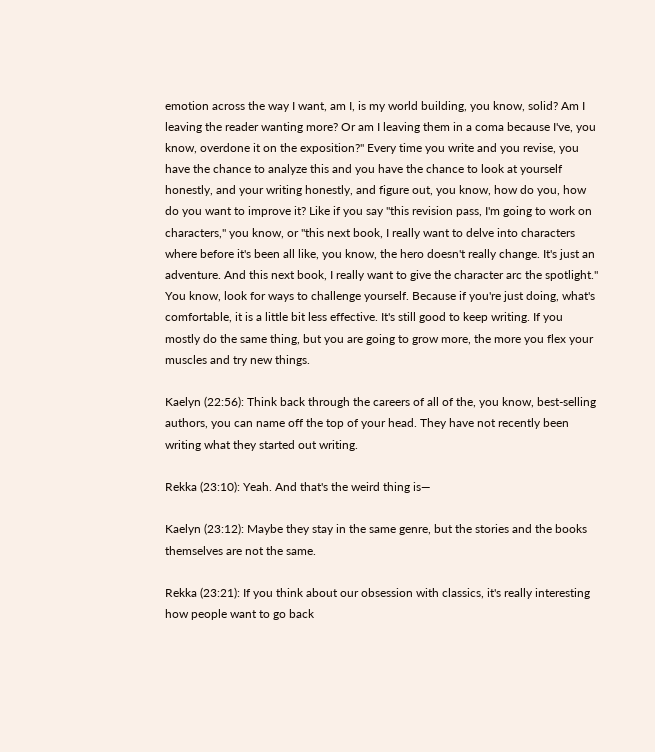emotion across the way I want, am I, is my world building, you know, solid? Am I leaving the reader wanting more? Or am I leaving them in a coma because I've, you know, overdone it on the exposition?" Every time you write and you revise, you have the chance to analyze this and you have the chance to look at yourself honestly, and your writing honestly, and figure out, you know, how do you, how do you want to improve it? Like if you say "this revision pass, I'm going to work on characters," you know, or "this next book, I really want to delve into characters where before it's been all like, you know, the hero doesn't really change. It's just an adventure. And this next book, I really want to give the character arc the spotlight." You know, look for ways to challenge yourself. Because if you're just doing, what's comfortable, it is a little bit less effective. It's still good to keep writing. If you mostly do the same thing, but you are going to grow more, the more you flex your muscles and try new things.

Kaelyn (22:56): Think back through the careers of all of the, you know, best-selling authors, you can name off the top of your head. They have not recently been writing what they started out writing.

Rekka (23:10): Yeah. And that's the weird thing is—

Kaelyn (23:12): Maybe they stay in the same genre, but the stories and the books themselves are not the same.

Rekka (23:21): If you think about our obsession with classics, it's really interesting how people want to go back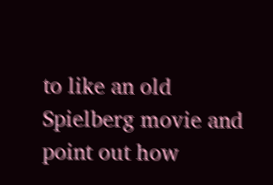to like an old Spielberg movie and point out how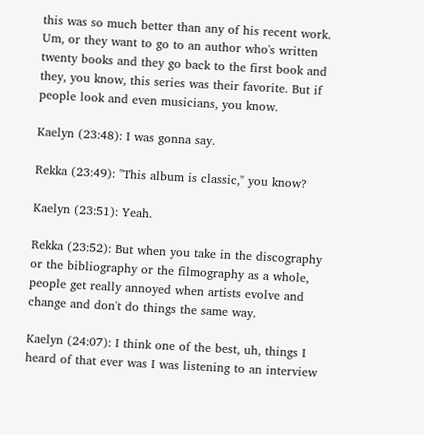this was so much better than any of his recent work. Um, or they want to go to an author who's written twenty books and they go back to the first book and they, you know, this series was their favorite. But if people look and even musicians, you know.

Kaelyn (23:48): I was gonna say.

Rekka (23:49): "This album is classic," you know?

Kaelyn (23:51): Yeah.

Rekka (23:52): But when you take in the discography or the bibliography or the filmography as a whole, people get really annoyed when artists evolve and change and don't do things the same way.

Kaelyn (24:07): I think one of the best, uh, things I heard of that ever was I was listening to an interview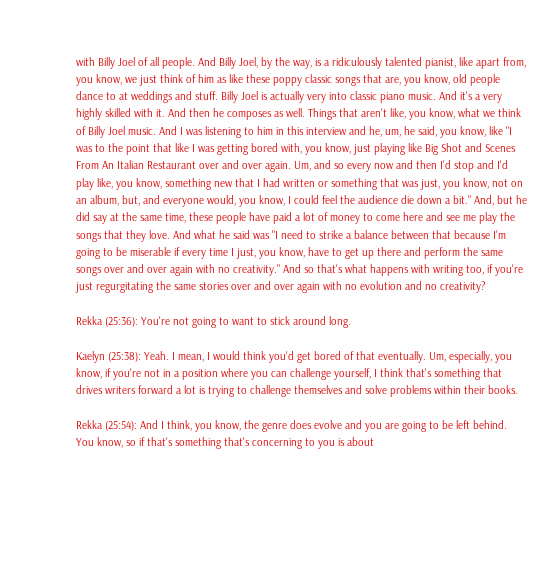with Billy Joel of all people. And Billy Joel, by the way, is a ridiculously talented pianist, like apart from, you know, we just think of him as like these poppy classic songs that are, you know, old people dance to at weddings and stuff. Billy Joel is actually very into classic piano music. And it's a very highly skilled with it. And then he composes as well. Things that aren't like, you know, what we think of Billy Joel music. And I was listening to him in this interview and he, um, he said, you know, like "I was to the point that like I was getting bored with, you know, just playing like Big Shot and Scenes From An Italian Restaurant over and over again. Um, and so every now and then I'd stop and I'd play like, you know, something new that I had written or something that was just, you know, not on an album, but, and everyone would, you know, I could feel the audience die down a bit." And, but he did say at the same time, these people have paid a lot of money to come here and see me play the songs that they love. And what he said was "I need to strike a balance between that because I'm going to be miserable if every time I just, you know, have to get up there and perform the same songs over and over again with no creativity." And so that's what happens with writing too, if you're just regurgitating the same stories over and over again with no evolution and no creativity?

Rekka (25:36): You're not going to want to stick around long.

Kaelyn (25:38): Yeah. I mean, I would think you'd get bored of that eventually. Um, especially, you know, if you're not in a position where you can challenge yourself, I think that's something that drives writers forward a lot is trying to challenge themselves and solve problems within their books.

Rekka (25:54): And I think, you know, the genre does evolve and you are going to be left behind. You know, so if that's something that's concerning to you is about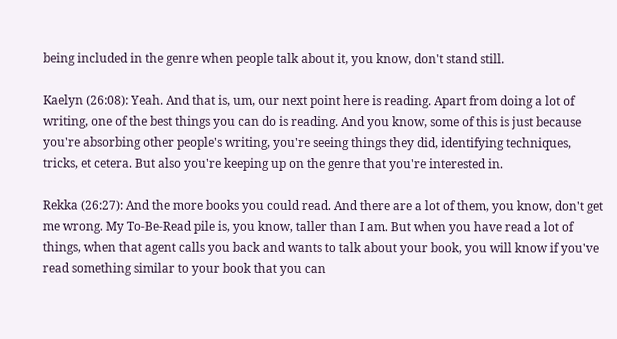being included in the genre when people talk about it, you know, don't stand still.

Kaelyn (26:08): Yeah. And that is, um, our next point here is reading. Apart from doing a lot of writing, one of the best things you can do is reading. And you know, some of this is just because you're absorbing other people's writing, you're seeing things they did, identifying techniques, tricks, et cetera. But also you're keeping up on the genre that you're interested in.

Rekka (26:27): And the more books you could read. And there are a lot of them, you know, don't get me wrong. My To-Be-Read pile is, you know, taller than I am. But when you have read a lot of things, when that agent calls you back and wants to talk about your book, you will know if you've read something similar to your book that you can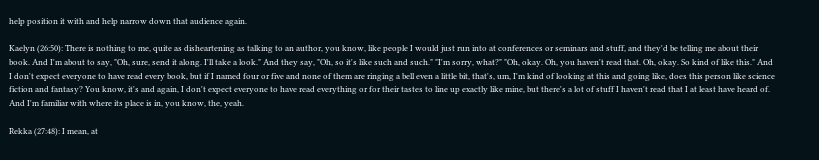help position it with and help narrow down that audience again.

Kaelyn (26:50): There is nothing to me, quite as disheartening as talking to an author, you know, like people I would just run into at conferences or seminars and stuff, and they'd be telling me about their book. And I'm about to say, "Oh, sure, send it along. I'll take a look." And they say, "Oh, so it's like such and such." "I'm sorry, what?" "Oh, okay. Oh, you haven't read that. Oh, okay. So kind of like this." And I don't expect everyone to have read every book, but if I named four or five and none of them are ringing a bell even a little bit, that's, um, I'm kind of looking at this and going like, does this person like science fiction and fantasy? You know, it's and again, I don't expect everyone to have read everything or for their tastes to line up exactly like mine, but there's a lot of stuff I haven't read that I at least have heard of. And I'm familiar with where its place is in, you know, the, yeah.

Rekka (27:48): I mean, at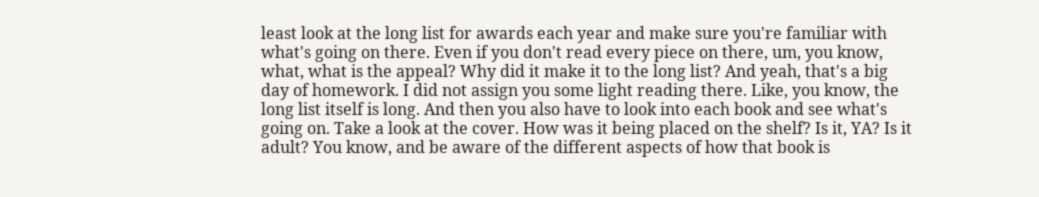least look at the long list for awards each year and make sure you're familiar with what's going on there. Even if you don't read every piece on there, um, you know, what, what is the appeal? Why did it make it to the long list? And yeah, that's a big day of homework. I did not assign you some light reading there. Like, you know, the long list itself is long. And then you also have to look into each book and see what's going on. Take a look at the cover. How was it being placed on the shelf? Is it, YA? Is it adult? You know, and be aware of the different aspects of how that book is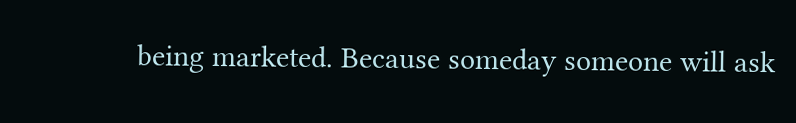being marketed. Because someday someone will ask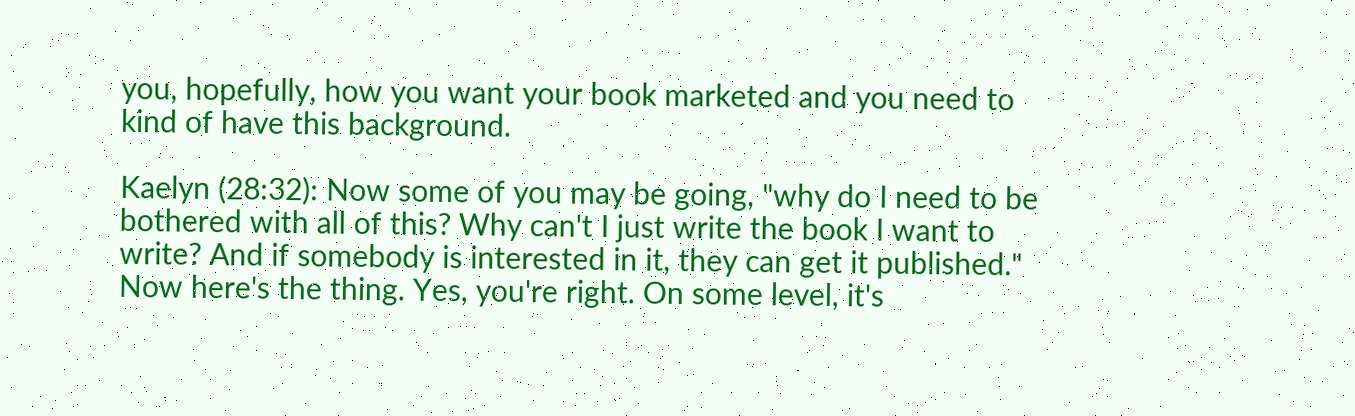you, hopefully, how you want your book marketed and you need to kind of have this background.

Kaelyn (28:32): Now some of you may be going, "why do I need to be bothered with all of this? Why can't I just write the book I want to write? And if somebody is interested in it, they can get it published." Now here's the thing. Yes, you're right. On some level, it's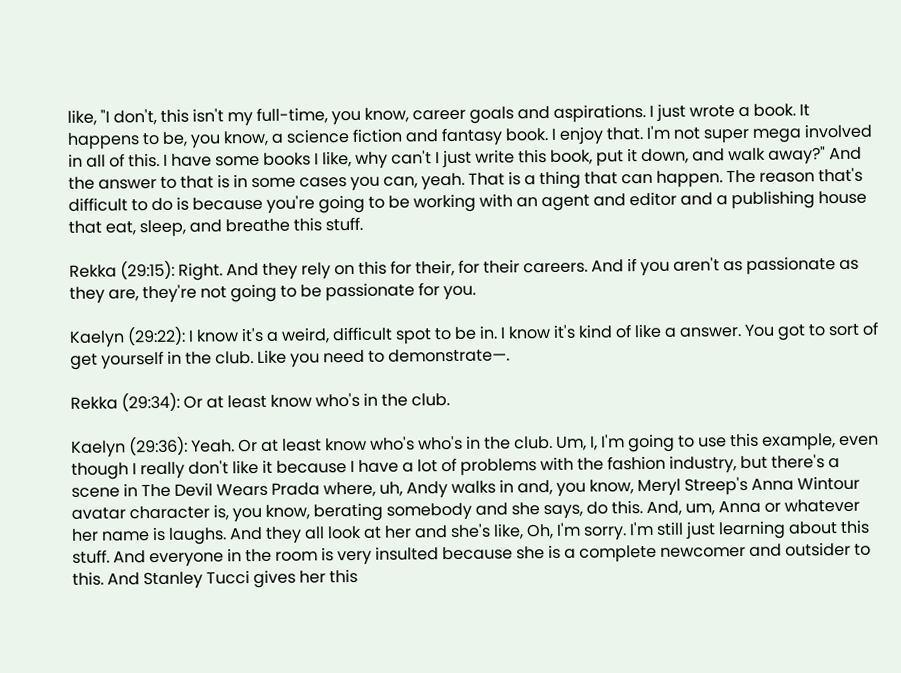like, "I don't, this isn't my full-time, you know, career goals and aspirations. I just wrote a book. It happens to be, you know, a science fiction and fantasy book. I enjoy that. I'm not super mega involved in all of this. I have some books I like, why can't I just write this book, put it down, and walk away?" And the answer to that is in some cases you can, yeah. That is a thing that can happen. The reason that's difficult to do is because you're going to be working with an agent and editor and a publishing house that eat, sleep, and breathe this stuff.

Rekka (29:15): Right. And they rely on this for their, for their careers. And if you aren't as passionate as they are, they're not going to be passionate for you.

Kaelyn (29:22): I know it's a weird, difficult spot to be in. I know it's kind of like a answer. You got to sort of get yourself in the club. Like you need to demonstrate—.

Rekka (29:34): Or at least know who's in the club.

Kaelyn (29:36): Yeah. Or at least know who's who's in the club. Um, I, I'm going to use this example, even though I really don't like it because I have a lot of problems with the fashion industry, but there's a scene in The Devil Wears Prada where, uh, Andy walks in and, you know, Meryl Streep's Anna Wintour avatar character is, you know, berating somebody and she says, do this. And, um, Anna or whatever her name is laughs. And they all look at her and she's like, Oh, I'm sorry. I'm still just learning about this stuff. And everyone in the room is very insulted because she is a complete newcomer and outsider to this. And Stanley Tucci gives her this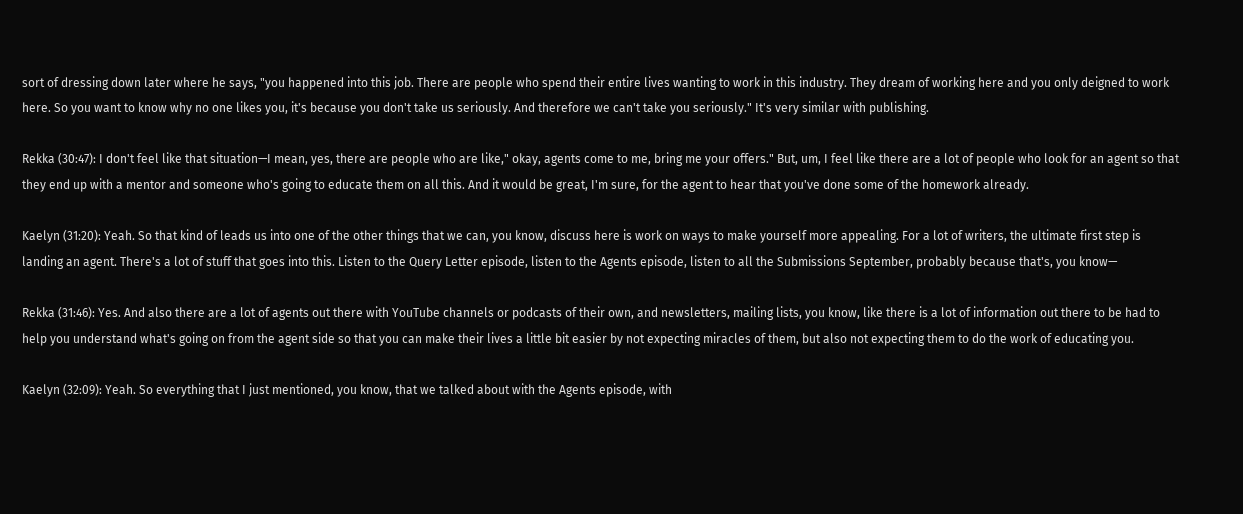sort of dressing down later where he says, "you happened into this job. There are people who spend their entire lives wanting to work in this industry. They dream of working here and you only deigned to work here. So you want to know why no one likes you, it's because you don't take us seriously. And therefore we can't take you seriously." It's very similar with publishing.

Rekka (30:47): I don't feel like that situation—I mean, yes, there are people who are like," okay, agents come to me, bring me your offers." But, um, I feel like there are a lot of people who look for an agent so that they end up with a mentor and someone who's going to educate them on all this. And it would be great, I'm sure, for the agent to hear that you've done some of the homework already.

Kaelyn (31:20): Yeah. So that kind of leads us into one of the other things that we can, you know, discuss here is work on ways to make yourself more appealing. For a lot of writers, the ultimate first step is landing an agent. There's a lot of stuff that goes into this. Listen to the Query Letter episode, listen to the Agents episode, listen to all the Submissions September, probably because that's, you know—

Rekka (31:46): Yes. And also there are a lot of agents out there with YouTube channels or podcasts of their own, and newsletters, mailing lists, you know, like there is a lot of information out there to be had to help you understand what's going on from the agent side so that you can make their lives a little bit easier by not expecting miracles of them, but also not expecting them to do the work of educating you.

Kaelyn (32:09): Yeah. So everything that I just mentioned, you know, that we talked about with the Agents episode, with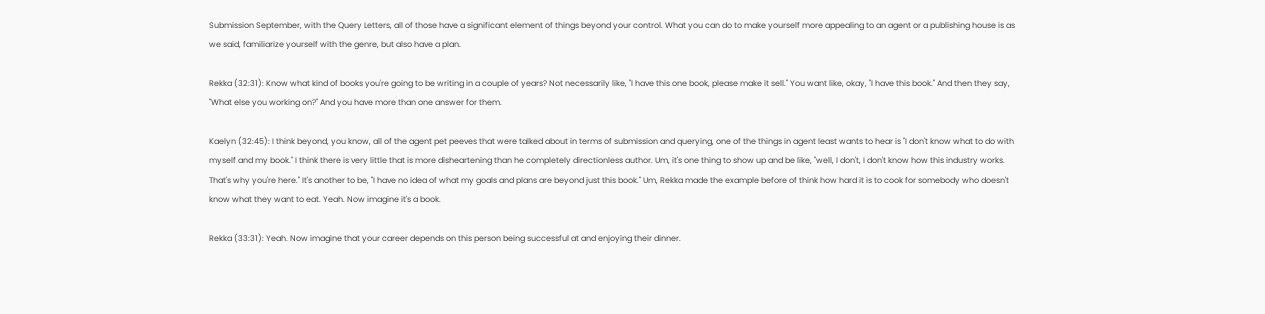Submission September, with the Query Letters, all of those have a significant element of things beyond your control. What you can do to make yourself more appealing to an agent or a publishing house is as we said, familiarize yourself with the genre, but also have a plan.

Rekka (32:31): Know what kind of books you're going to be writing in a couple of years? Not necessarily like, "I have this one book, please make it sell." You want like, okay, "I have this book." And then they say, "What else you working on?" And you have more than one answer for them.

Kaelyn (32:45): I think beyond, you know, all of the agent pet peeves that were talked about in terms of submission and querying, one of the things in agent least wants to hear is "I don't know what to do with myself and my book." I think there is very little that is more disheartening than he completely directionless author. Um, it's one thing to show up and be like, "well, I don't, I don't know how this industry works. That's why you're here." It's another to be, "I have no idea of what my goals and plans are beyond just this book." Um, Rekka made the example before of think how hard it is to cook for somebody who doesn't know what they want to eat. Yeah. Now imagine it's a book.

Rekka (33:31): Yeah. Now imagine that your career depends on this person being successful at and enjoying their dinner.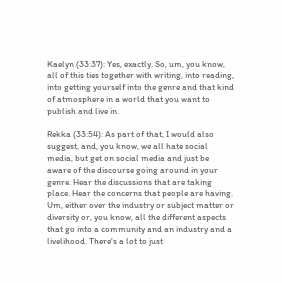Kaelyn (33:37): Yes, exactly. So, um, you know, all of this ties together with writing, into reading, into getting yourself into the genre and that kind of atmosphere in a world that you want to publish and live in.

Rekka (33:54): As part of that, I would also suggest, and, you know, we all hate social media, but get on social media and just be aware of the discourse going around in your genre. Hear the discussions that are taking place. Hear the concerns that people are having. Um, either over the industry or subject matter or diversity or, you know, all the different aspects that go into a community and an industry and a livelihood. There's a lot to just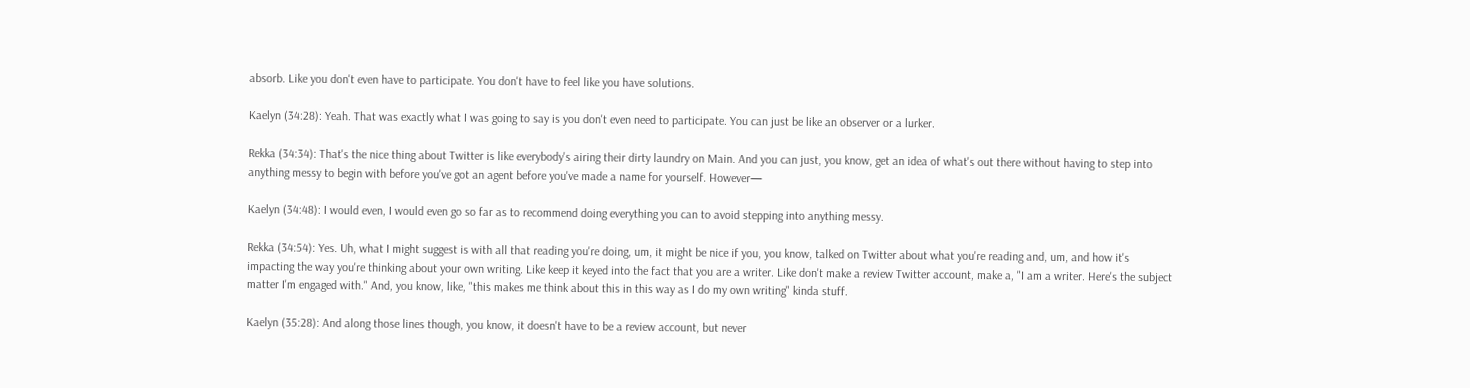absorb. Like you don't even have to participate. You don't have to feel like you have solutions.

Kaelyn (34:28): Yeah. That was exactly what I was going to say is you don't even need to participate. You can just be like an observer or a lurker.

Rekka (34:34): That's the nice thing about Twitter is like everybody's airing their dirty laundry on Main. And you can just, you know, get an idea of what's out there without having to step into anything messy to begin with before you've got an agent before you've made a name for yourself. However—

Kaelyn (34:48): I would even, I would even go so far as to recommend doing everything you can to avoid stepping into anything messy.

Rekka (34:54): Yes. Uh, what I might suggest is with all that reading you're doing, um, it might be nice if you, you know, talked on Twitter about what you're reading and, um, and how it's impacting the way you're thinking about your own writing. Like keep it keyed into the fact that you are a writer. Like don't make a review Twitter account, make a, "I am a writer. Here's the subject matter I'm engaged with." And, you know, like, "this makes me think about this in this way as I do my own writing" kinda stuff.

Kaelyn (35:28): And along those lines though, you know, it doesn't have to be a review account, but never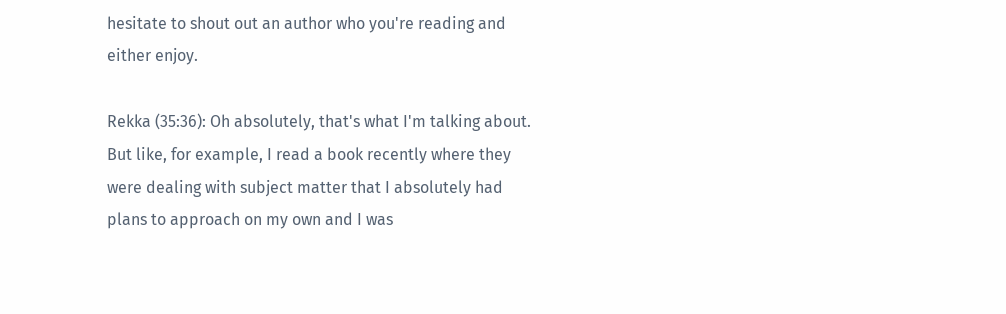hesitate to shout out an author who you're reading and either enjoy.

Rekka (35:36): Oh absolutely, that's what I'm talking about. But like, for example, I read a book recently where they were dealing with subject matter that I absolutely had plans to approach on my own and I was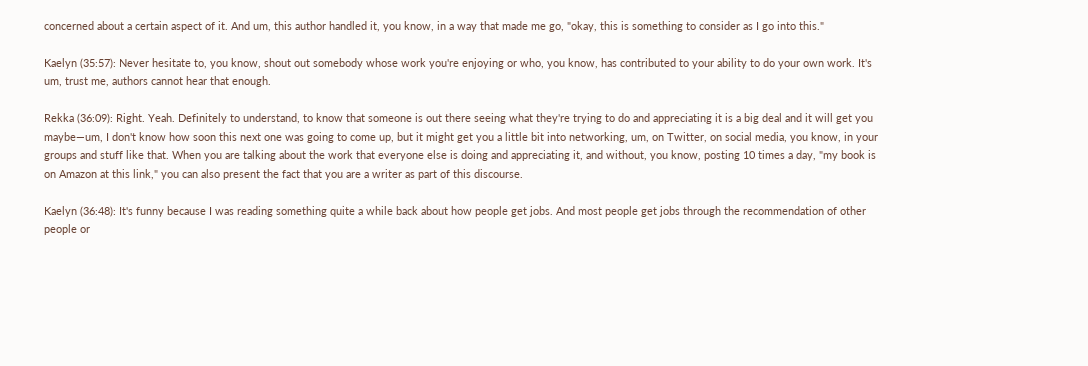concerned about a certain aspect of it. And um, this author handled it, you know, in a way that made me go, "okay, this is something to consider as I go into this."

Kaelyn (35:57): Never hesitate to, you know, shout out somebody whose work you're enjoying or who, you know, has contributed to your ability to do your own work. It's um, trust me, authors cannot hear that enough.

Rekka (36:09): Right. Yeah. Definitely to understand, to know that someone is out there seeing what they're trying to do and appreciating it is a big deal and it will get you maybe—um, I don't know how soon this next one was going to come up, but it might get you a little bit into networking, um, on Twitter, on social media, you know, in your groups and stuff like that. When you are talking about the work that everyone else is doing and appreciating it, and without, you know, posting 10 times a day, "my book is on Amazon at this link," you can also present the fact that you are a writer as part of this discourse.

Kaelyn (36:48): It's funny because I was reading something quite a while back about how people get jobs. And most people get jobs through the recommendation of other people or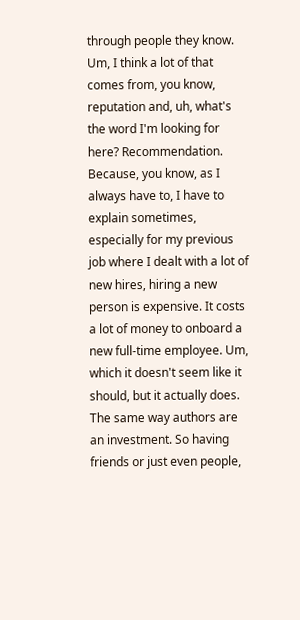through people they know. Um, I think a lot of that comes from, you know, reputation and, uh, what's the word I'm looking for here? Recommendation. Because, you know, as I always have to, I have to explain sometimes, especially for my previous job where I dealt with a lot of new hires, hiring a new person is expensive. It costs a lot of money to onboard a new full-time employee. Um, which it doesn't seem like it should, but it actually does. The same way authors are an investment. So having friends or just even people,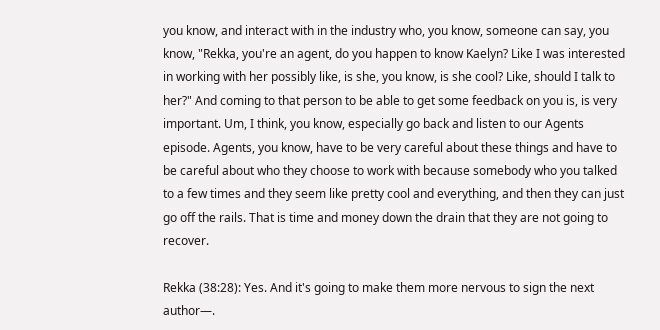you know, and interact with in the industry who, you know, someone can say, you know, "Rekka, you're an agent, do you happen to know Kaelyn? Like I was interested in working with her possibly like, is she, you know, is she cool? Like, should I talk to her?" And coming to that person to be able to get some feedback on you is, is very important. Um, I think, you know, especially go back and listen to our Agents episode. Agents, you know, have to be very careful about these things and have to be careful about who they choose to work with because somebody who you talked to a few times and they seem like pretty cool and everything, and then they can just go off the rails. That is time and money down the drain that they are not going to recover.

Rekka (38:28): Yes. And it's going to make them more nervous to sign the next author—.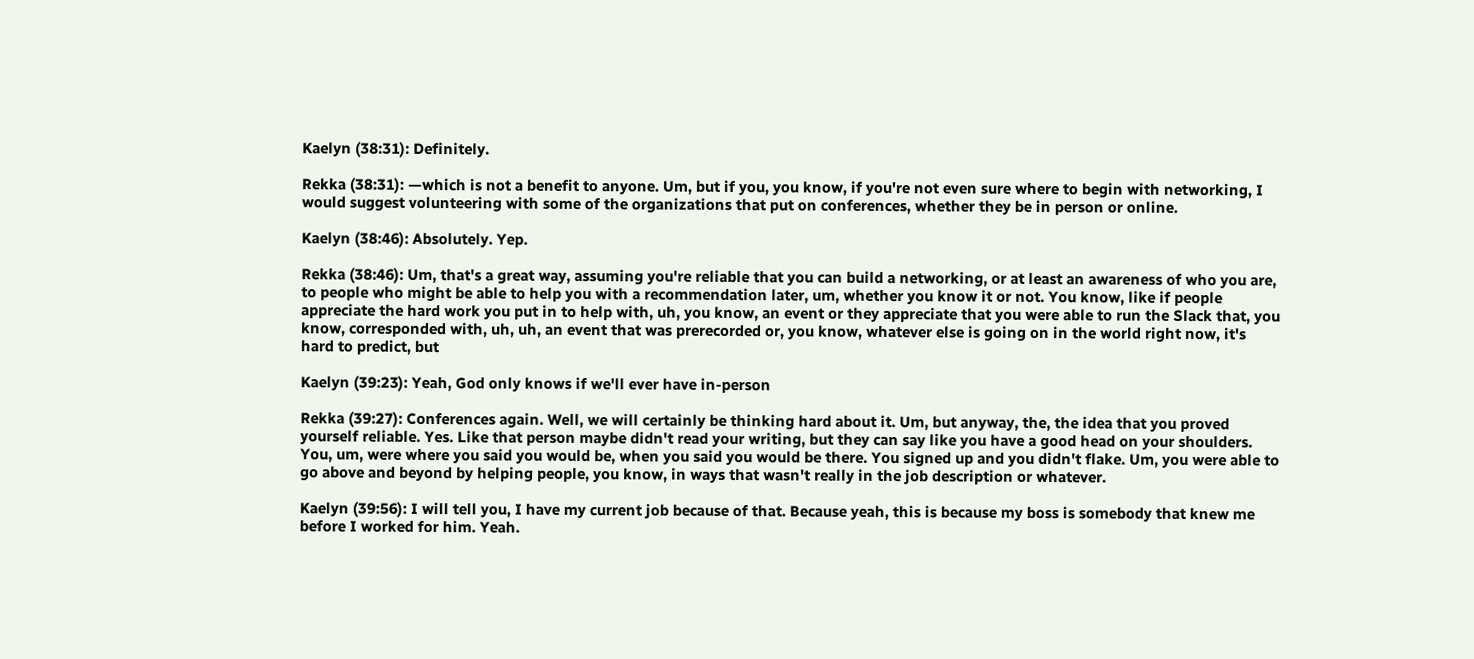Kaelyn (38:31): Definitely.

Rekka (38:31): —which is not a benefit to anyone. Um, but if you, you know, if you're not even sure where to begin with networking, I would suggest volunteering with some of the organizations that put on conferences, whether they be in person or online.

Kaelyn (38:46): Absolutely. Yep.

Rekka (38:46): Um, that's a great way, assuming you're reliable that you can build a networking, or at least an awareness of who you are, to people who might be able to help you with a recommendation later, um, whether you know it or not. You know, like if people appreciate the hard work you put in to help with, uh, you know, an event or they appreciate that you were able to run the Slack that, you know, corresponded with, uh, uh, an event that was prerecorded or, you know, whatever else is going on in the world right now, it's hard to predict, but

Kaelyn (39:23): Yeah, God only knows if we'll ever have in-person

Rekka (39:27): Conferences again. Well, we will certainly be thinking hard about it. Um, but anyway, the, the idea that you proved yourself reliable. Yes. Like that person maybe didn't read your writing, but they can say like you have a good head on your shoulders. You, um, were where you said you would be, when you said you would be there. You signed up and you didn't flake. Um, you were able to go above and beyond by helping people, you know, in ways that wasn't really in the job description or whatever.

Kaelyn (39:56): I will tell you, I have my current job because of that. Because yeah, this is because my boss is somebody that knew me before I worked for him. Yeah.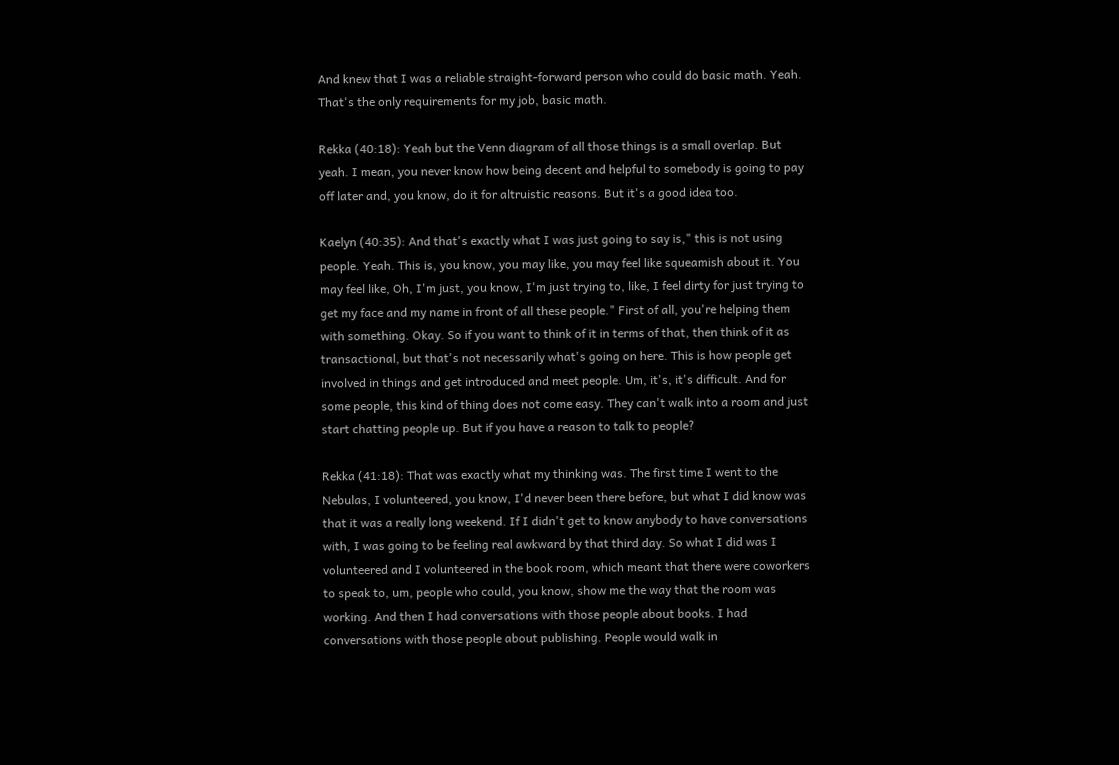And knew that I was a reliable straight-forward person who could do basic math. Yeah. That's the only requirements for my job, basic math.

Rekka (40:18): Yeah but the Venn diagram of all those things is a small overlap. But yeah. I mean, you never know how being decent and helpful to somebody is going to pay off later and, you know, do it for altruistic reasons. But it's a good idea too.

Kaelyn (40:35): And that's exactly what I was just going to say is," this is not using people. Yeah. This is, you know, you may like, you may feel like squeamish about it. You may feel like, Oh, I'm just, you know, I'm just trying to, like, I feel dirty for just trying to get my face and my name in front of all these people." First of all, you're helping them with something. Okay. So if you want to think of it in terms of that, then think of it as transactional, but that's not necessarily what's going on here. This is how people get involved in things and get introduced and meet people. Um, it's, it's difficult. And for some people, this kind of thing does not come easy. They can't walk into a room and just start chatting people up. But if you have a reason to talk to people?

Rekka (41:18): That was exactly what my thinking was. The first time I went to the Nebulas, I volunteered, you know, I'd never been there before, but what I did know was that it was a really long weekend. If I didn't get to know anybody to have conversations with, I was going to be feeling real awkward by that third day. So what I did was I volunteered and I volunteered in the book room, which meant that there were coworkers to speak to, um, people who could, you know, show me the way that the room was working. And then I had conversations with those people about books. I had conversations with those people about publishing. People would walk in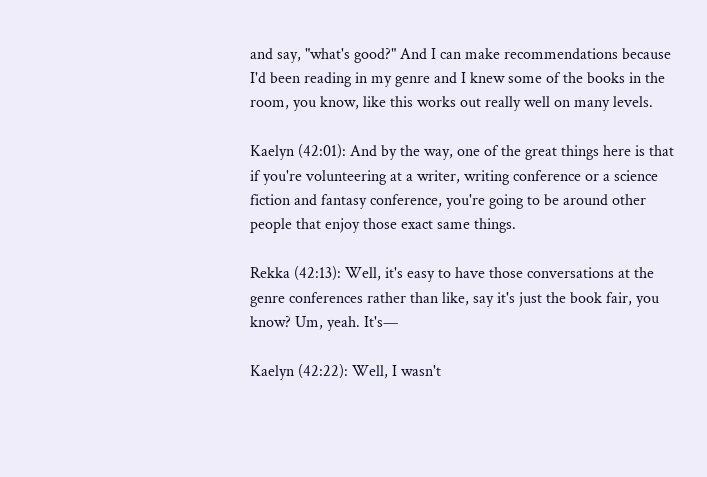and say, "what's good?" And I can make recommendations because I'd been reading in my genre and I knew some of the books in the room, you know, like this works out really well on many levels.

Kaelyn (42:01): And by the way, one of the great things here is that if you're volunteering at a writer, writing conference or a science fiction and fantasy conference, you're going to be around other people that enjoy those exact same things.

Rekka (42:13): Well, it's easy to have those conversations at the genre conferences rather than like, say it's just the book fair, you know? Um, yeah. It's—

Kaelyn (42:22): Well, I wasn't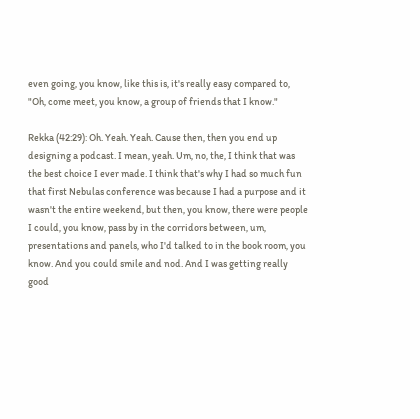even going, you know, like this is, it's really easy compared to, "Oh, come meet, you know, a group of friends that I know."

Rekka (42:29): Oh. Yeah. Yeah. Cause then, then you end up designing a podcast. I mean, yeah. Um, no, the, I think that was the best choice I ever made. I think that's why I had so much fun that first Nebulas conference was because I had a purpose and it wasn't the entire weekend, but then, you know, there were people I could, you know, pass by in the corridors between, um, presentations and panels, who I'd talked to in the book room, you know. And you could smile and nod. And I was getting really good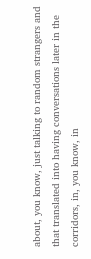about, you know, just talking to random strangers and that translated into having conversations later in the corridors, in, you know, in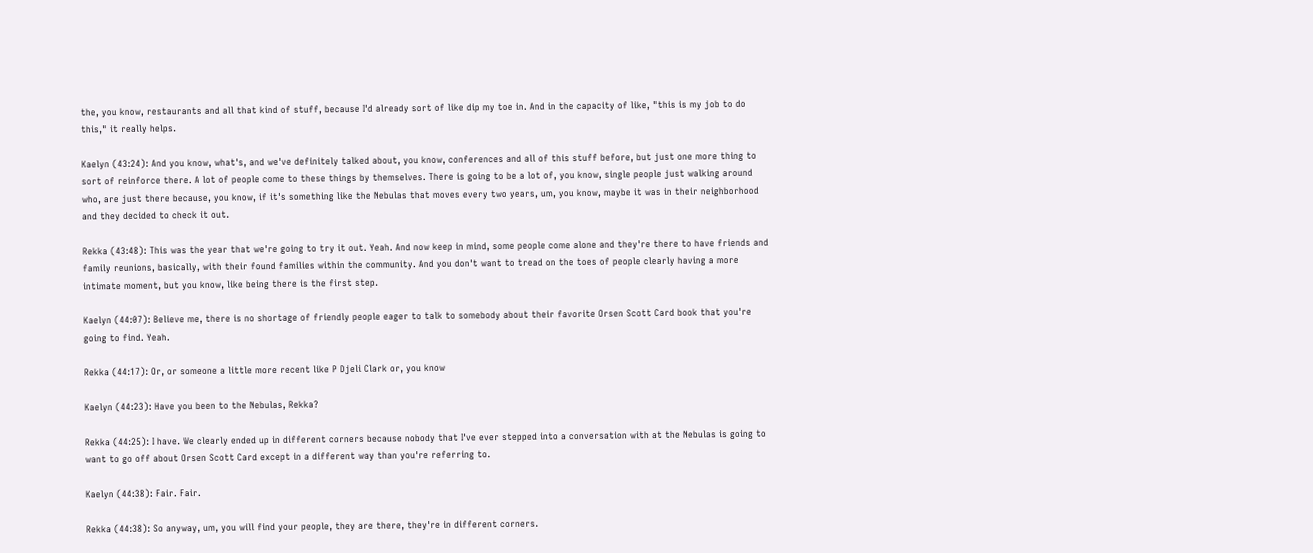the, you know, restaurants and all that kind of stuff, because I'd already sort of like dip my toe in. And in the capacity of like, "this is my job to do this," it really helps.

Kaelyn (43:24): And you know, what's, and we've definitely talked about, you know, conferences and all of this stuff before, but just one more thing to sort of reinforce there. A lot of people come to these things by themselves. There is going to be a lot of, you know, single people just walking around who, are just there because, you know, if it's something like the Nebulas that moves every two years, um, you know, maybe it was in their neighborhood and they decided to check it out.

Rekka (43:48): This was the year that we're going to try it out. Yeah. And now keep in mind, some people come alone and they're there to have friends and family reunions, basically, with their found families within the community. And you don't want to tread on the toes of people clearly having a more intimate moment, but you know, like being there is the first step.

Kaelyn (44:07): Believe me, there is no shortage of friendly people eager to talk to somebody about their favorite Orsen Scott Card book that you're going to find. Yeah.

Rekka (44:17): Or, or someone a little more recent like P Djeli Clark or, you know

Kaelyn (44:23): Have you been to the Nebulas, Rekka?

Rekka (44:25): I have. We clearly ended up in different corners because nobody that I've ever stepped into a conversation with at the Nebulas is going to want to go off about Orsen Scott Card except in a different way than you're referring to.

Kaelyn (44:38): Fair. Fair.

Rekka (44:38): So anyway, um, you will find your people, they are there, they're in different corners.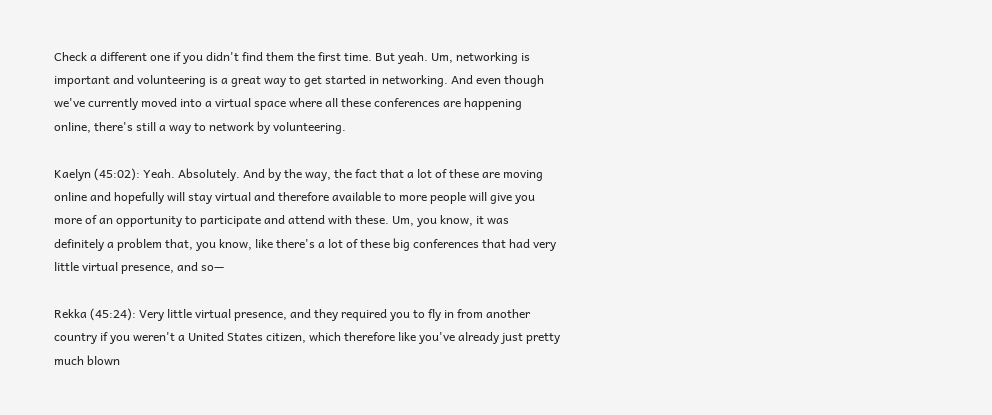Check a different one if you didn't find them the first time. But yeah. Um, networking is important and volunteering is a great way to get started in networking. And even though we've currently moved into a virtual space where all these conferences are happening online, there's still a way to network by volunteering.

Kaelyn (45:02): Yeah. Absolutely. And by the way, the fact that a lot of these are moving online and hopefully will stay virtual and therefore available to more people will give you more of an opportunity to participate and attend with these. Um, you know, it was definitely a problem that, you know, like there's a lot of these big conferences that had very little virtual presence, and so—

Rekka (45:24): Very little virtual presence, and they required you to fly in from another country if you weren't a United States citizen, which therefore like you've already just pretty much blown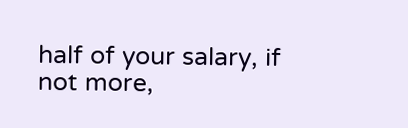half of your salary, if not more,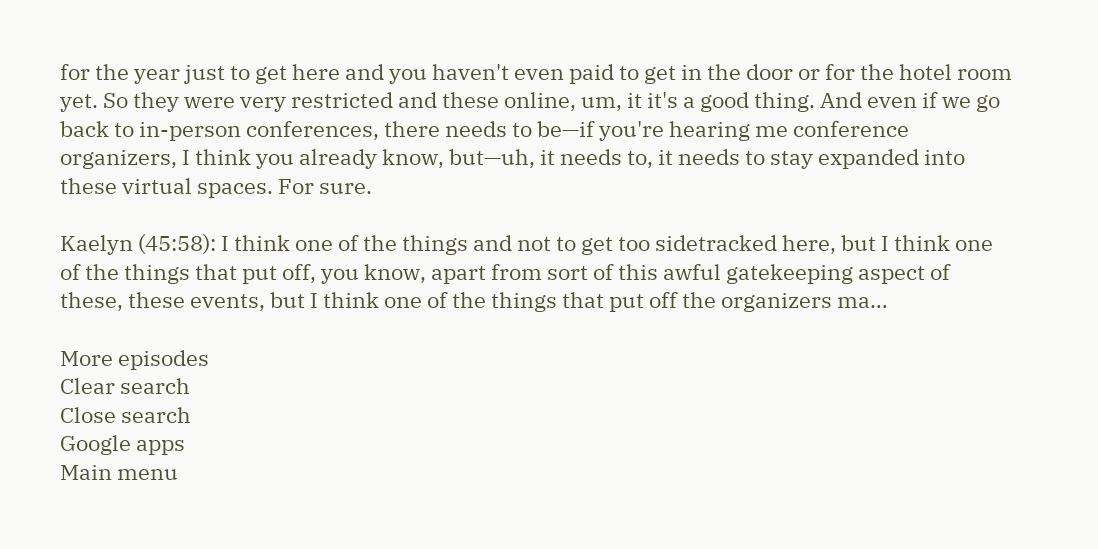for the year just to get here and you haven't even paid to get in the door or for the hotel room yet. So they were very restricted and these online, um, it it's a good thing. And even if we go back to in-person conferences, there needs to be—if you're hearing me conference organizers, I think you already know, but—uh, it needs to, it needs to stay expanded into these virtual spaces. For sure.

Kaelyn (45:58): I think one of the things and not to get too sidetracked here, but I think one of the things that put off, you know, apart from sort of this awful gatekeeping aspect of these, these events, but I think one of the things that put off the organizers ma…

More episodes
Clear search
Close search
Google apps
Main menu